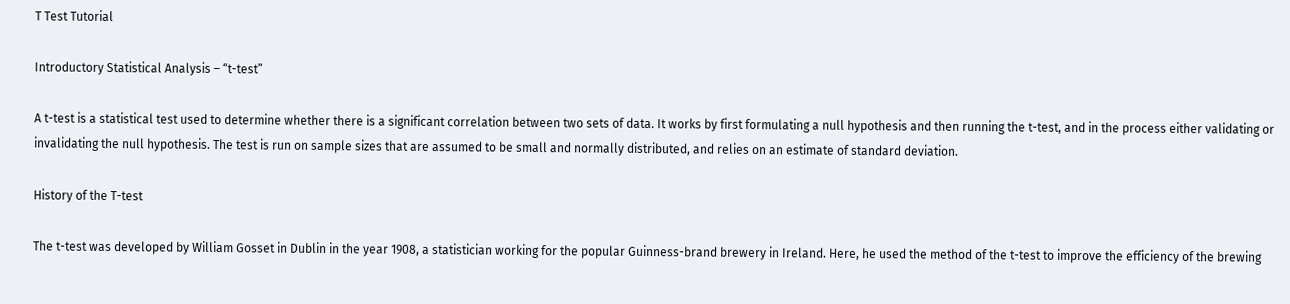T Test Tutorial

Introductory Statistical Analysis – “t-test”

A t-test is a statistical test used to determine whether there is a significant correlation between two sets of data. It works by first formulating a null hypothesis and then running the t-test, and in the process either validating or invalidating the null hypothesis. The test is run on sample sizes that are assumed to be small and normally distributed, and relies on an estimate of standard deviation.

History of the T-test

The t-test was developed by William Gosset in Dublin in the year 1908, a statistician working for the popular Guinness-brand brewery in Ireland. Here, he used the method of the t-test to improve the efficiency of the brewing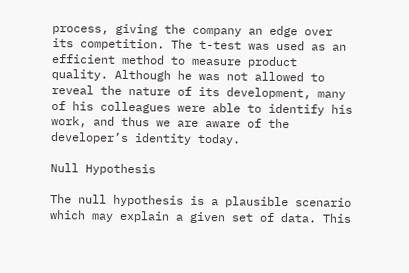process, giving the company an edge over its competition. The t-test was used as an efficient method to measure product quality. Although he was not allowed to reveal the nature of its development, many of his colleagues were able to identify his work, and thus we are aware of the developer’s identity today.

Null Hypothesis

The null hypothesis is a plausible scenario which may explain a given set of data. This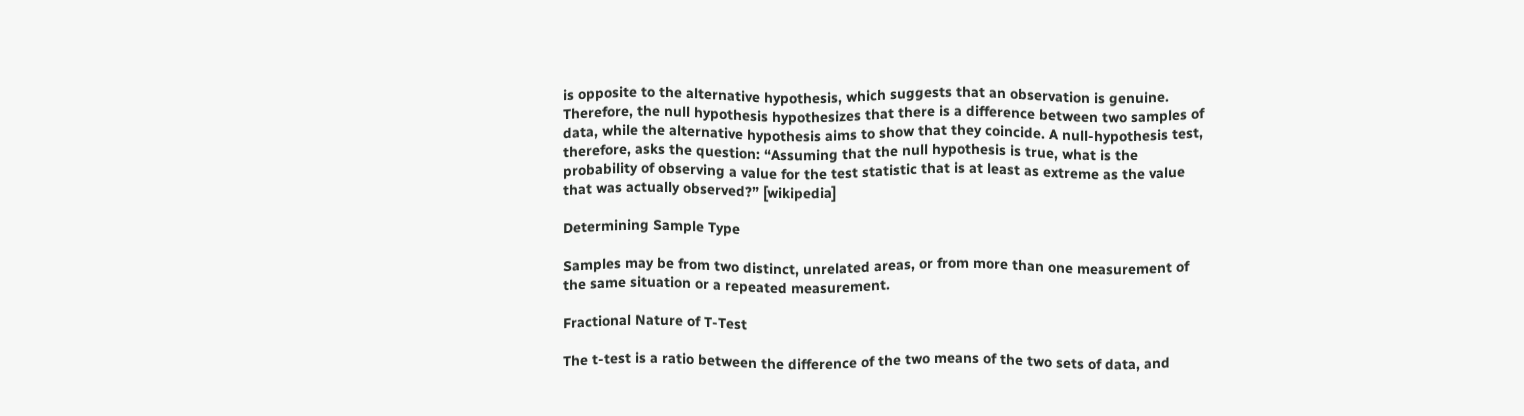is opposite to the alternative hypothesis, which suggests that an observation is genuine. Therefore, the null hypothesis hypothesizes that there is a difference between two samples of data, while the alternative hypothesis aims to show that they coincide. A null-hypothesis test, therefore, asks the question: “Assuming that the null hypothesis is true, what is the probability of observing a value for the test statistic that is at least as extreme as the value that was actually observed?” [wikipedia]

Determining Sample Type

Samples may be from two distinct, unrelated areas, or from more than one measurement of the same situation or a repeated measurement.

Fractional Nature of T-Test

The t-test is a ratio between the difference of the two means of the two sets of data, and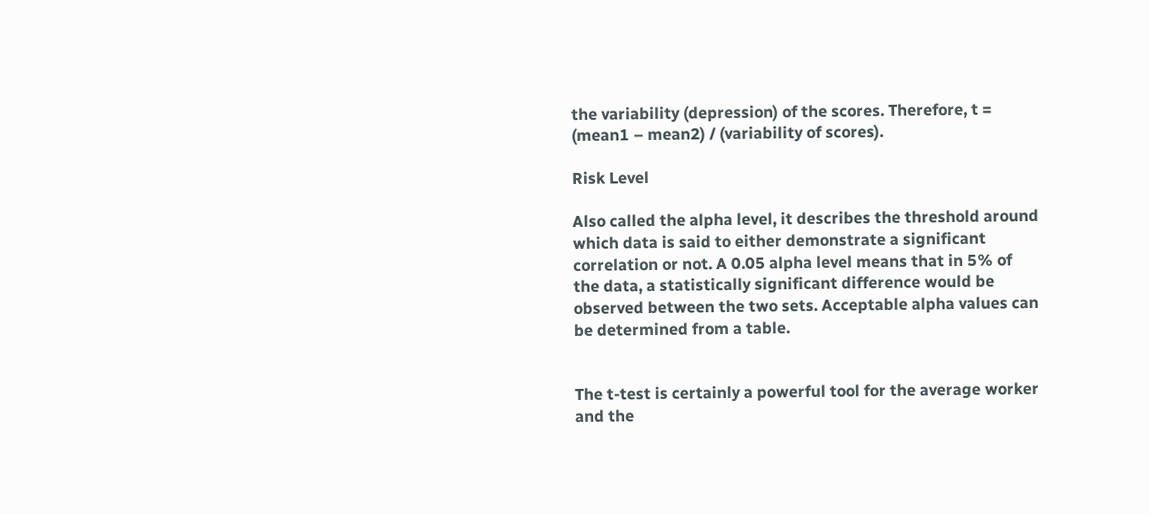the variability (depression) of the scores. Therefore, t = (mean1 – mean2) / (variability of scores).

Risk Level

Also called the alpha level, it describes the threshold around which data is said to either demonstrate a significant correlation or not. A 0.05 alpha level means that in 5% of the data, a statistically significant difference would be observed between the two sets. Acceptable alpha values can be determined from a table.


The t-test is certainly a powerful tool for the average worker and the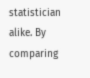statistician alike. By comparing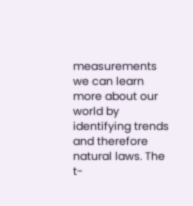measurements we can learn more about our world by identifying trends and therefore natural laws. The t-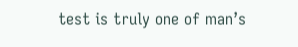test is truly one of man’s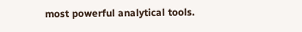most powerful analytical tools.